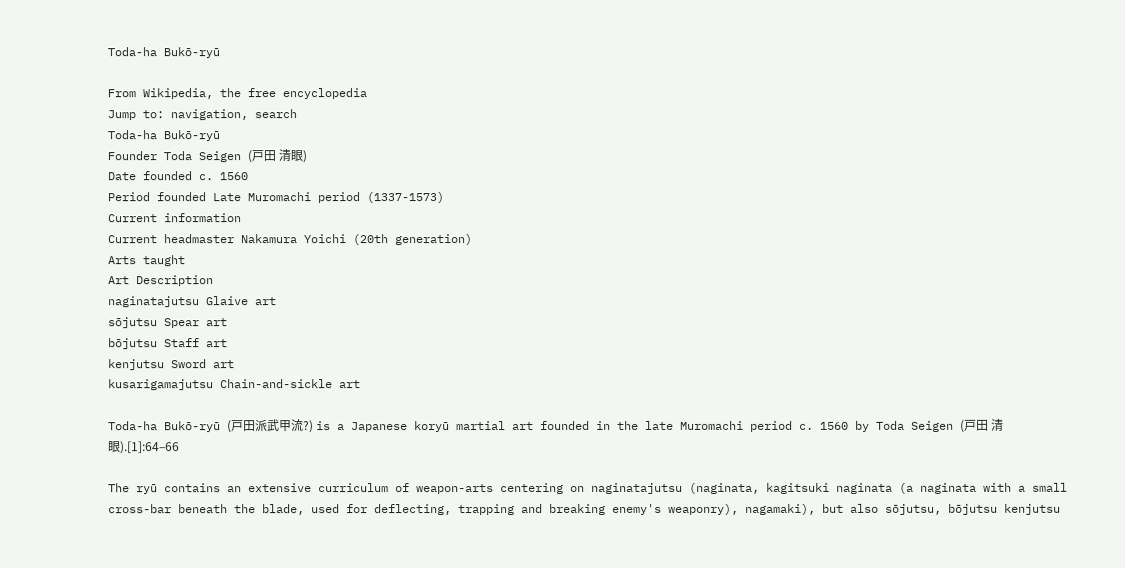Toda-ha Bukō-ryū

From Wikipedia, the free encyclopedia
Jump to: navigation, search
Toda-ha Bukō-ryū
Founder Toda Seigen (戸田 清眼)
Date founded c. 1560
Period founded Late Muromachi period (1337-1573)
Current information
Current headmaster Nakamura Yoichi (20th generation)
Arts taught
Art Description
naginatajutsu Glaive art
sōjutsu Spear art
bōjutsu Staff art
kenjutsu Sword art
kusarigamajutsu Chain-and-sickle art

Toda-ha Bukō-ryū (戸田派武甲流?) is a Japanese koryū martial art founded in the late Muromachi period c. 1560 by Toda Seigen (戸田 清眼).[1]:64–66

The ryū contains an extensive curriculum of weapon-arts centering on naginatajutsu (naginata, kagitsuki naginata (a naginata with a small cross-bar beneath the blade, used for deflecting, trapping and breaking enemy's weaponry), nagamaki), but also sōjutsu, bōjutsu kenjutsu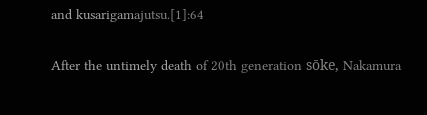and kusarigamajutsu.[1]:64

After the untimely death of 20th generation sōke, Nakamura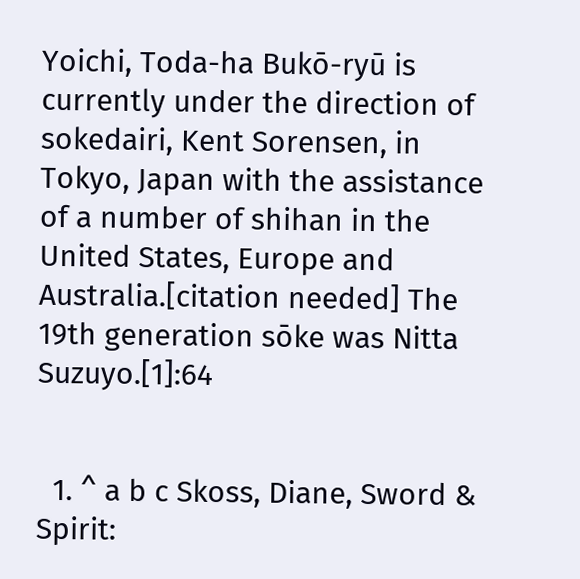Yoichi, Toda-ha Bukō-ryū is currently under the direction of sokedairi, Kent Sorensen, in Tokyo, Japan with the assistance of a number of shihan in the United States, Europe and Australia.[citation needed] The 19th generation sōke was Nitta Suzuyo.[1]:64


  1. ^ a b c Skoss, Diane, Sword & Spirit: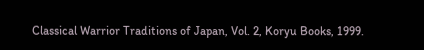Classical Warrior Traditions of Japan, Vol. 2, Koryu Books, 1999.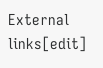External links[edit]